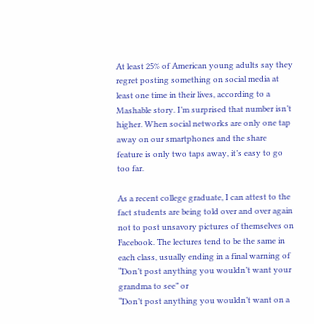At least 25% of American young adults say they regret posting something on social media at least one time in their lives, according to a Mashable story. I’m surprised that number isn’t higher. When social networks are only one tap away on our smartphones and the share feature is only two taps away, it’s easy to go too far.

As a recent college graduate, I can attest to the fact students are being told over and over again not to post unsavory pictures of themselves on Facebook. The lectures tend to be the same in each class, usually ending in a final warning of “Don’t post anything you wouldn’t want your grandma to see” or
“Don’t post anything you wouldn’t want on a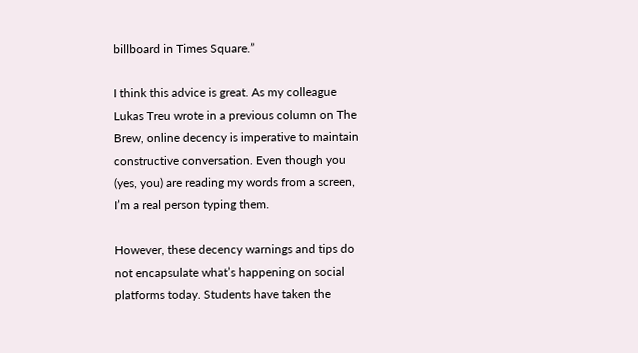billboard in Times Square.”

I think this advice is great. As my colleague Lukas Treu wrote in a previous column on The Brew, online decency is imperative to maintain constructive conversation. Even though you (yes, you) are reading my words from a screen, I’m a real person typing them.

However, these decency warnings and tips do not encapsulate what’s happening on social platforms today. Students have taken the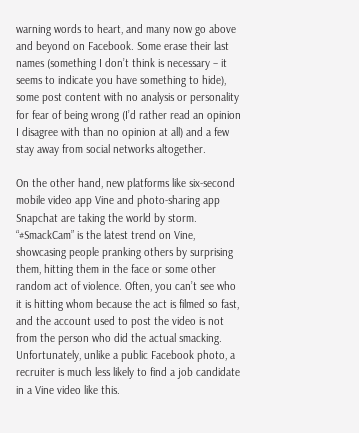warning words to heart, and many now go above and beyond on Facebook. Some erase their last names (something I don’t think is necessary – it seems to indicate you have something to hide), some post content with no analysis or personality for fear of being wrong (I’d rather read an opinion I disagree with than no opinion at all) and a few stay away from social networks altogether.

On the other hand, new platforms like six-second mobile video app Vine and photo-sharing app Snapchat are taking the world by storm. “#SmackCam” is the latest trend on Vine, showcasing people pranking others by surprising them, hitting them in the face or some other random act of violence. Often, you can’t see who it is hitting whom because the act is filmed so fast, and the account used to post the video is not from the person who did the actual smacking. Unfortunately, unlike a public Facebook photo, a recruiter is much less likely to find a job candidate in a Vine video like this.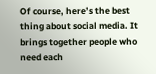Of course, here’s the best thing about social media. It brings together people who need each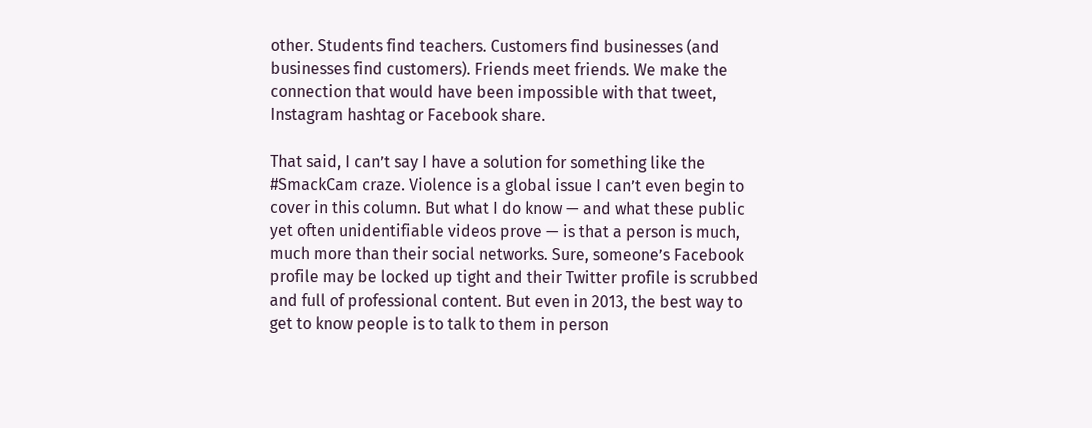other. Students find teachers. Customers find businesses (and businesses find customers). Friends meet friends. We make the connection that would have been impossible with that tweet, Instagram hashtag or Facebook share.

That said, I can’t say I have a solution for something like the #SmackCam craze. Violence is a global issue I can’t even begin to cover in this column. But what I do know — and what these public yet often unidentifiable videos prove — is that a person is much, much more than their social networks. Sure, someone’s Facebook profile may be locked up tight and their Twitter profile is scrubbed and full of professional content. But even in 2013, the best way to get to know people is to talk to them in person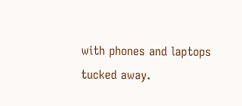with phones and laptops tucked away.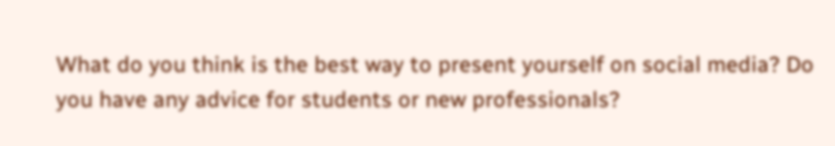What do you think is the best way to present yourself on social media? Do you have any advice for students or new professionals?